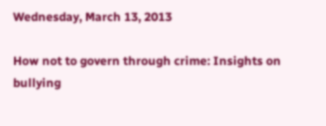Wednesday, March 13, 2013

How not to govern through crime: Insights on bullying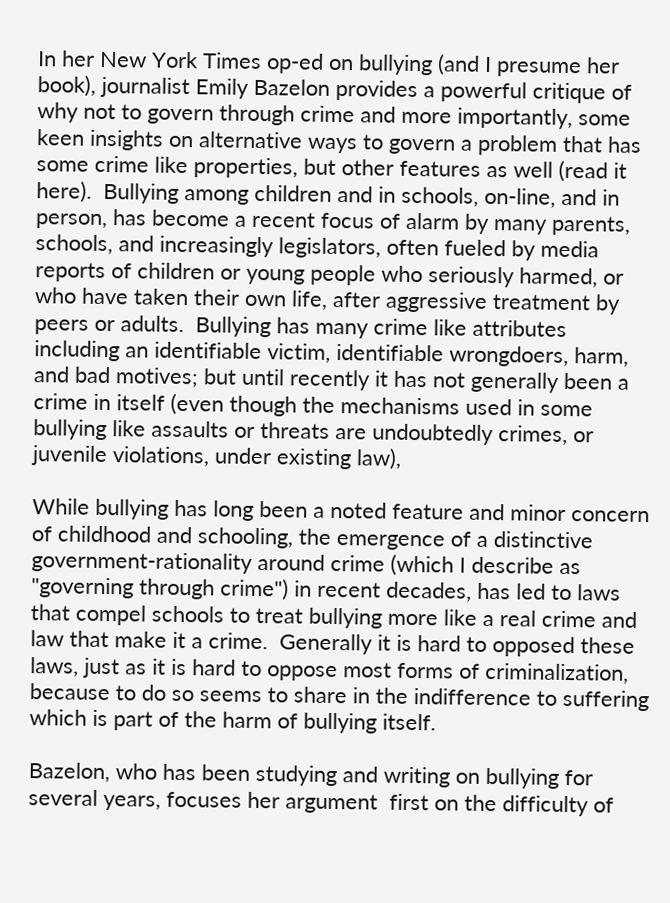In her New York Times op-ed on bullying (and I presume her book), journalist Emily Bazelon provides a powerful critique of why not to govern through crime and more importantly, some keen insights on alternative ways to govern a problem that has some crime like properties, but other features as well (read it here).  Bullying among children and in schools, on-line, and in person, has become a recent focus of alarm by many parents, schools, and increasingly legislators, often fueled by media reports of children or young people who seriously harmed, or who have taken their own life, after aggressive treatment by peers or adults.  Bullying has many crime like attributes including an identifiable victim, identifiable wrongdoers, harm, and bad motives; but until recently it has not generally been a crime in itself (even though the mechanisms used in some bullying like assaults or threats are undoubtedly crimes, or juvenile violations, under existing law),

While bullying has long been a noted feature and minor concern of childhood and schooling, the emergence of a distinctive government-rationality around crime (which I describe as "governing through crime") in recent decades, has led to laws that compel schools to treat bullying more like a real crime and law that make it a crime.  Generally it is hard to opposed these laws, just as it is hard to oppose most forms of criminalization, because to do so seems to share in the indifference to suffering which is part of the harm of bullying itself.

Bazelon, who has been studying and writing on bullying for several years, focuses her argument  first on the difficulty of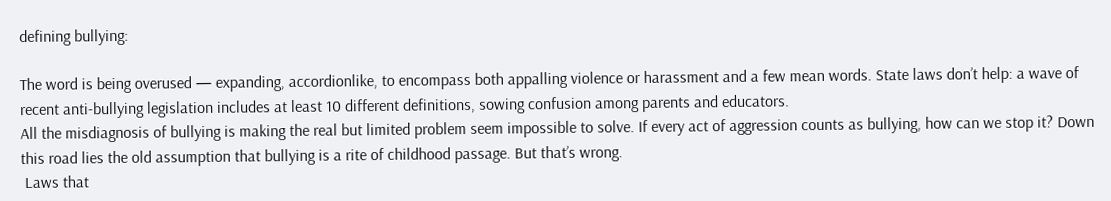defining bullying:

The word is being overused — expanding, accordionlike, to encompass both appalling violence or harassment and a few mean words. State laws don’t help: a wave of recent anti-bullying legislation includes at least 10 different definitions, sowing confusion among parents and educators.
All the misdiagnosis of bullying is making the real but limited problem seem impossible to solve. If every act of aggression counts as bullying, how can we stop it? Down this road lies the old assumption that bullying is a rite of childhood passage. But that’s wrong.
 Laws that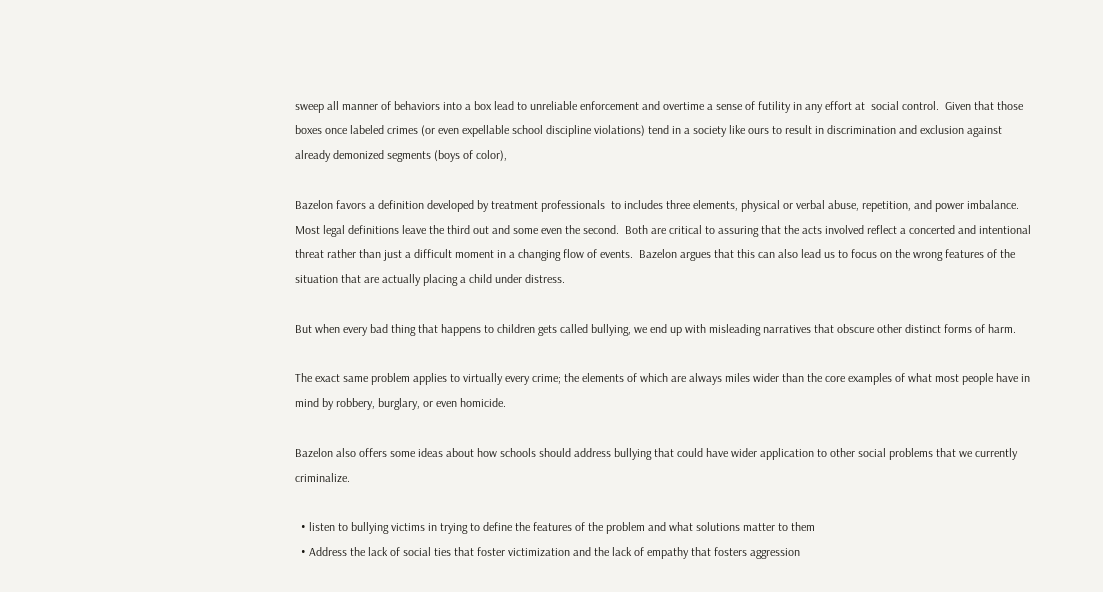sweep all manner of behaviors into a box lead to unreliable enforcement and overtime a sense of futility in any effort at  social control.  Given that those boxes once labeled crimes (or even expellable school discipline violations) tend in a society like ours to result in discrimination and exclusion against already demonized segments (boys of color),

Bazelon favors a definition developed by treatment professionals  to includes three elements, physical or verbal abuse, repetition, and power imbalance.  Most legal definitions leave the third out and some even the second.  Both are critical to assuring that the acts involved reflect a concerted and intentional threat rather than just a difficult moment in a changing flow of events.  Bazelon argues that this can also lead us to focus on the wrong features of the situation that are actually placing a child under distress.

But when every bad thing that happens to children gets called bullying, we end up with misleading narratives that obscure other distinct forms of harm.

The exact same problem applies to virtually every crime; the elements of which are always miles wider than the core examples of what most people have in mind by robbery, burglary, or even homicide.

Bazelon also offers some ideas about how schools should address bullying that could have wider application to other social problems that we currently criminalize.

  • listen to bullying victims in trying to define the features of the problem and what solutions matter to them
  • Address the lack of social ties that foster victimization and the lack of empathy that fosters aggression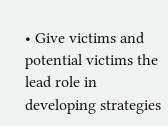• Give victims and potential victims the lead role in developing strategies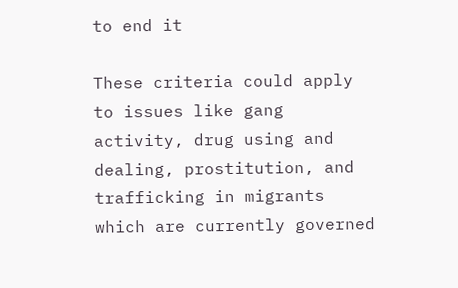to end it

These criteria could apply to issues like gang activity, drug using and dealing, prostitution, and trafficking in migrants which are currently governed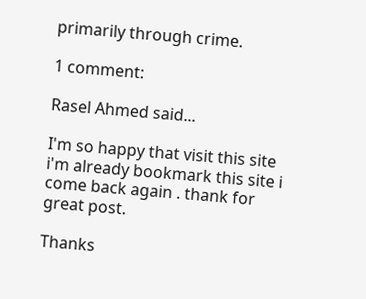primarily through crime.

1 comment:

Rasel Ahmed said...

I'm so happy that visit this site i'm already bookmark this site i come back again . thank for great post.

Thanks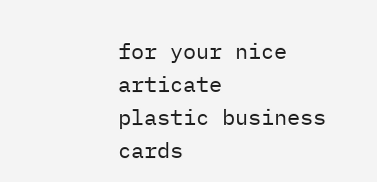for your nice articate
plastic business cards